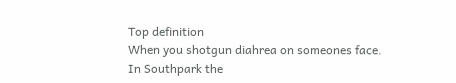Top definition
When you shotgun diahrea on someones face.
In Southpark the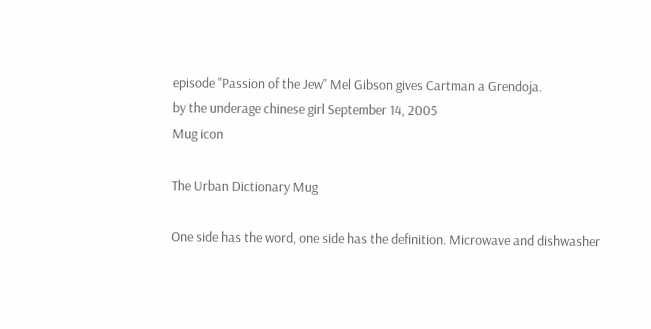episode "Passion of the Jew" Mel Gibson gives Cartman a Grendoja.
by the underage chinese girl September 14, 2005
Mug icon

The Urban Dictionary Mug

One side has the word, one side has the definition. Microwave and dishwasher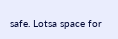safe. Lotsa space for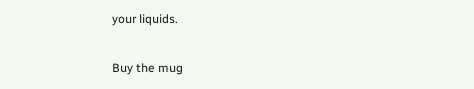your liquids.

Buy the mug